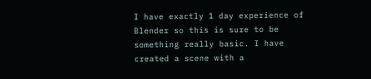I have exactly 1 day experience of Blender so this is sure to be something really basic. I have created a scene with a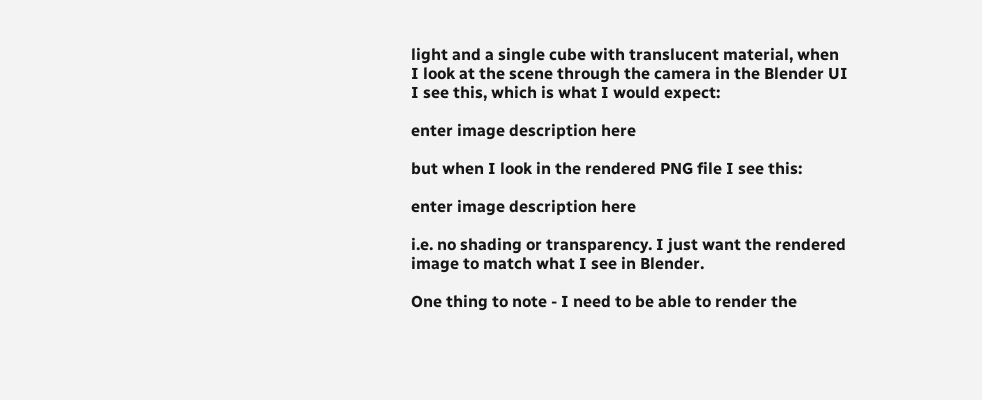light and a single cube with translucent material, when I look at the scene through the camera in the Blender UI I see this, which is what I would expect:

enter image description here

but when I look in the rendered PNG file I see this:

enter image description here

i.e. no shading or transparency. I just want the rendered image to match what I see in Blender.

One thing to note - I need to be able to render the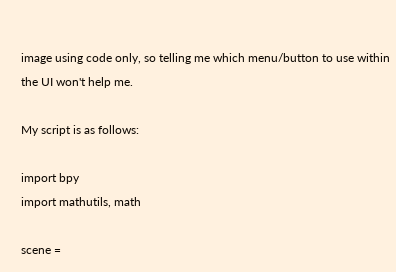image using code only, so telling me which menu/button to use within the UI won't help me.

My script is as follows:

import bpy
import mathutils, math

scene =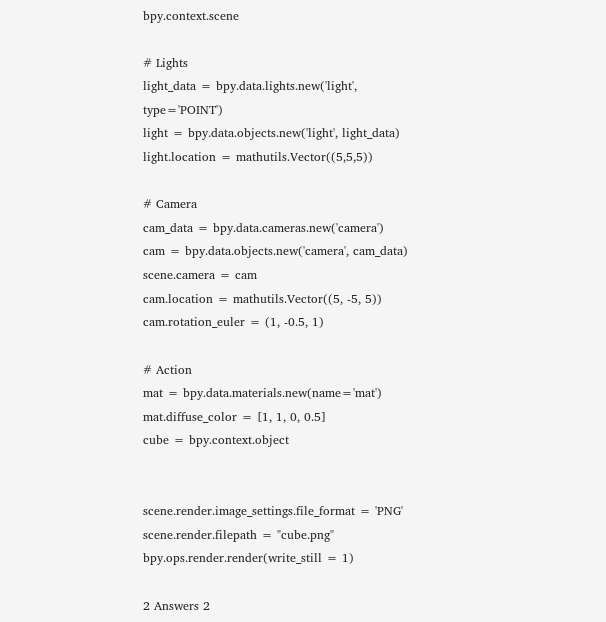bpy.context.scene

# Lights
light_data = bpy.data.lights.new('light', type='POINT')
light = bpy.data.objects.new('light', light_data)
light.location = mathutils.Vector((5,5,5))

# Camera
cam_data = bpy.data.cameras.new('camera')
cam = bpy.data.objects.new('camera', cam_data)
scene.camera = cam
cam.location = mathutils.Vector((5, -5, 5))
cam.rotation_euler = (1, -0.5, 1)

# Action
mat = bpy.data.materials.new(name='mat')
mat.diffuse_color = [1, 1, 0, 0.5]
cube = bpy.context.object


scene.render.image_settings.file_format = 'PNG'
scene.render.filepath = "cube.png"
bpy.ops.render.render(write_still = 1)

2 Answers 2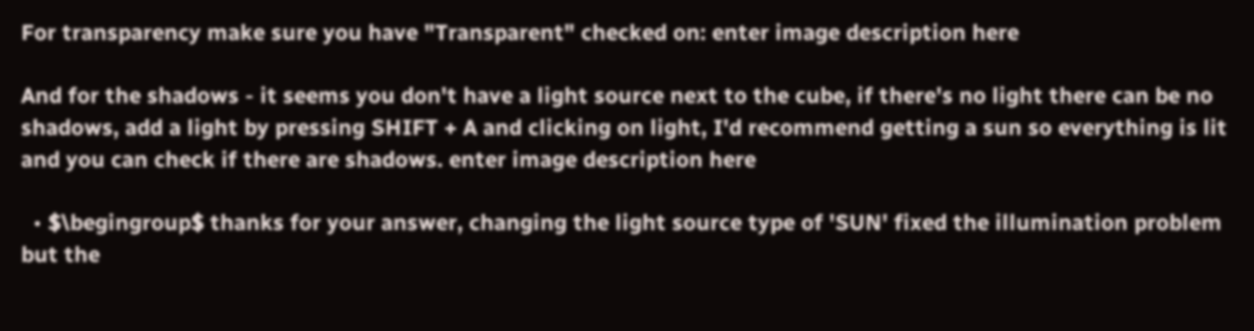For transparency make sure you have "Transparent" checked on: enter image description here

And for the shadows - it seems you don't have a light source next to the cube, if there's no light there can be no shadows, add a light by pressing SHIFT + A and clicking on light, I'd recommend getting a sun so everything is lit and you can check if there are shadows. enter image description here

  • $\begingroup$ thanks for your answer, changing the light source type of 'SUN' fixed the illumination problem but the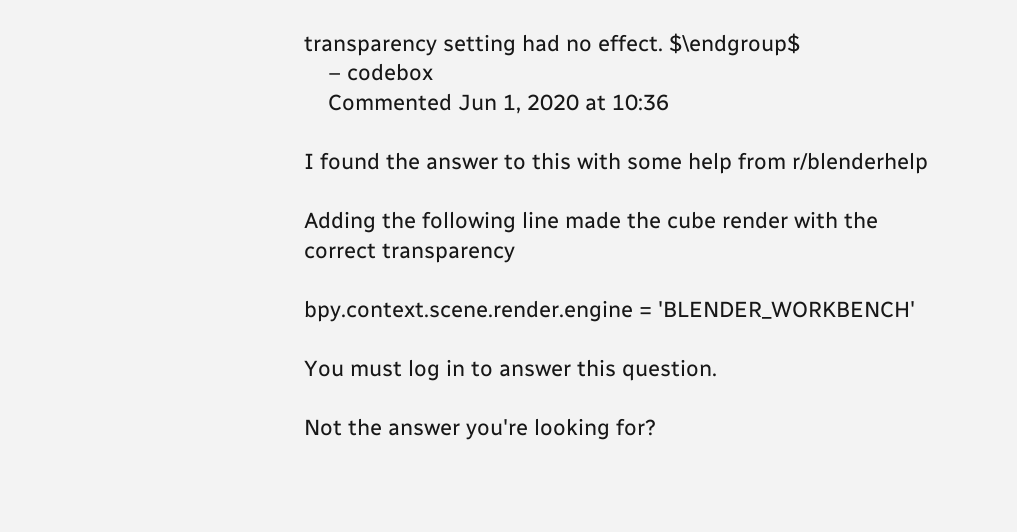transparency setting had no effect. $\endgroup$
    – codebox
    Commented Jun 1, 2020 at 10:36

I found the answer to this with some help from r/blenderhelp

Adding the following line made the cube render with the correct transparency

bpy.context.scene.render.engine = 'BLENDER_WORKBENCH'

You must log in to answer this question.

Not the answer you're looking for?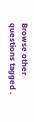Browse other questions tagged .